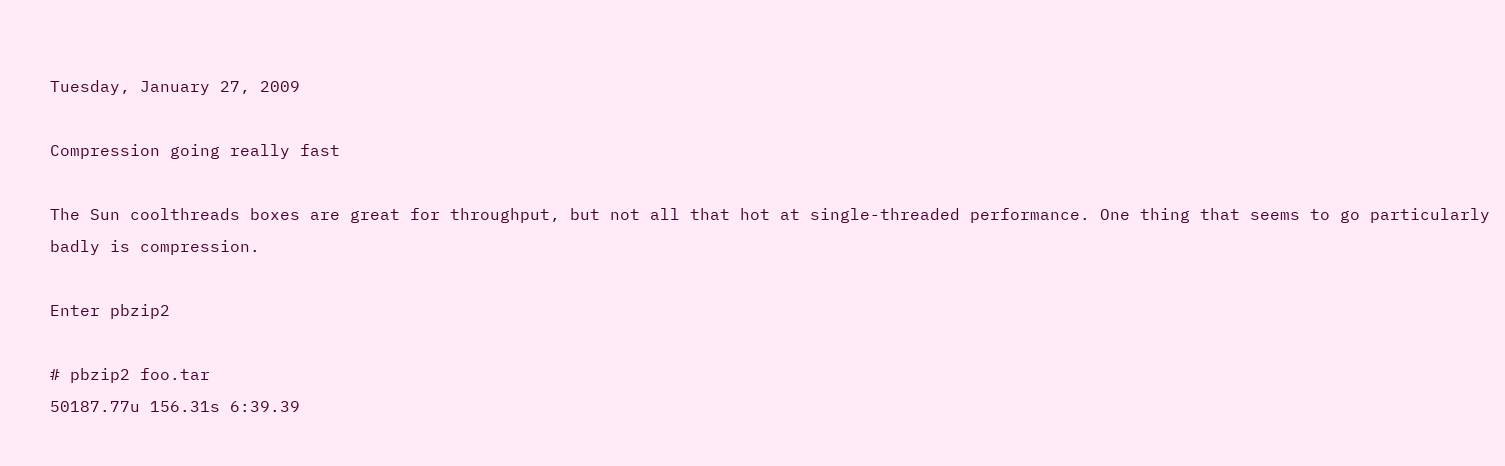Tuesday, January 27, 2009

Compression going really fast

The Sun coolthreads boxes are great for throughput, but not all that hot at single-threaded performance. One thing that seems to go particularly badly is compression.

Enter pbzip2

# pbzip2 foo.tar
50187.77u 156.31s 6:39.39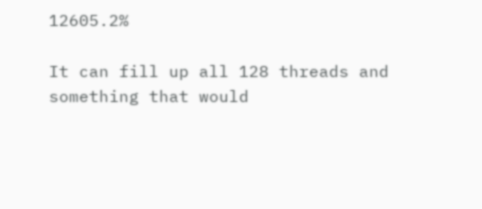12605.2%

It can fill up all 128 threads and something that would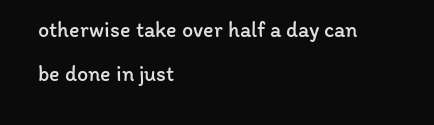otherwise take over half a day can be done in just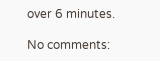over 6 minutes.

No comments: